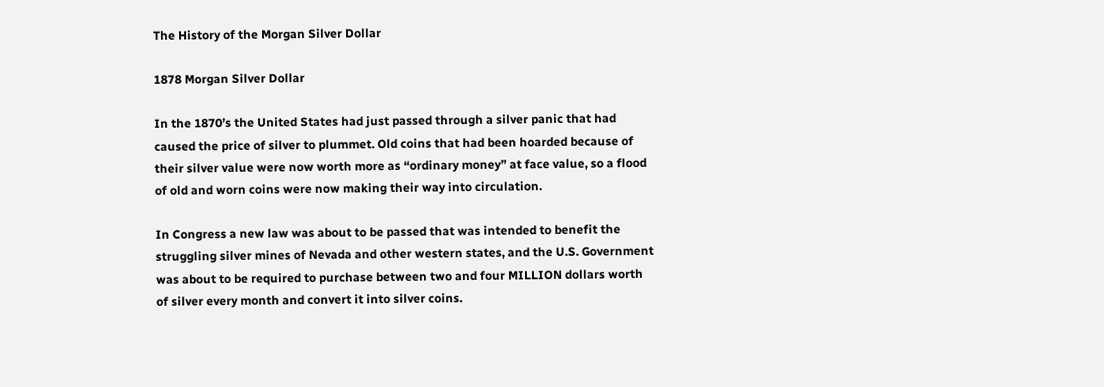The History of the Morgan Silver Dollar

1878 Morgan Silver Dollar

In the 1870’s the United States had just passed through a silver panic that had caused the price of silver to plummet. Old coins that had been hoarded because of their silver value were now worth more as “ordinary money” at face value, so a flood of old and worn coins were now making their way into circulation.

In Congress a new law was about to be passed that was intended to benefit the struggling silver mines of Nevada and other western states, and the U.S. Government was about to be required to purchase between two and four MILLION dollars worth of silver every month and convert it into silver coins.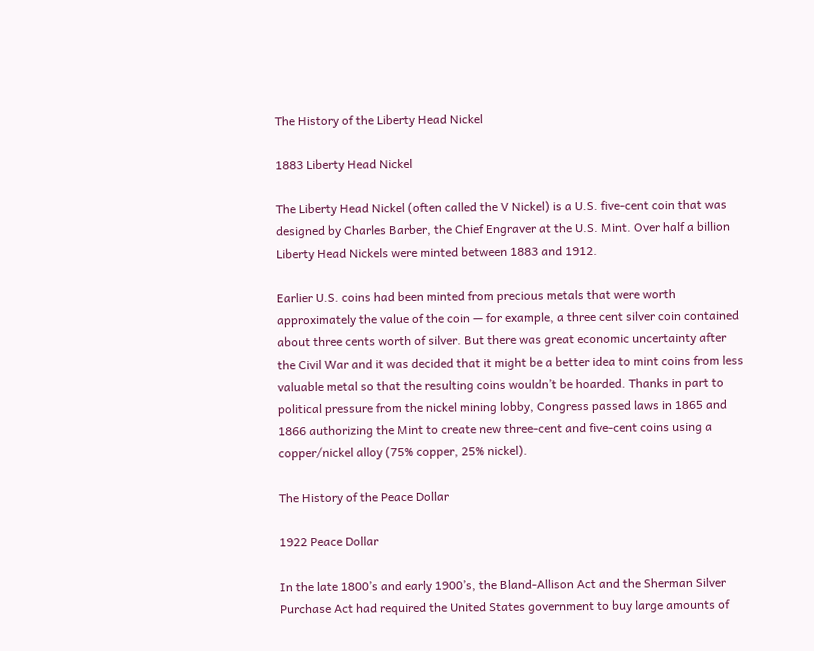The History of the Liberty Head Nickel

1883 Liberty Head Nickel

The Liberty Head Nickel (often called the V Nickel) is a U.S. five-cent coin that was designed by Charles Barber, the Chief Engraver at the U.S. Mint. Over half a billion Liberty Head Nickels were minted between 1883 and 1912.

Earlier U.S. coins had been minted from precious metals that were worth approximately the value of the coin — for example, a three cent silver coin contained about three cents worth of silver. But there was great economic uncertainty after the Civil War and it was decided that it might be a better idea to mint coins from less valuable metal so that the resulting coins wouldn’t be hoarded. Thanks in part to political pressure from the nickel mining lobby, Congress passed laws in 1865 and 1866 authorizing the Mint to create new three-cent and five-cent coins using a copper/nickel alloy (75% copper, 25% nickel).

The History of the Peace Dollar

1922 Peace Dollar

In the late 1800’s and early 1900’s, the Bland-Allison Act and the Sherman Silver Purchase Act had required the United States government to buy large amounts of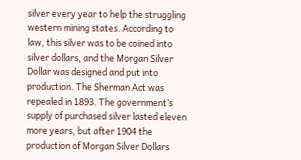silver every year to help the struggling western mining states. According to law, this silver was to be coined into silver dollars, and the Morgan Silver Dollar was designed and put into production. The Sherman Act was repealed in 1893. The government’s supply of purchased silver lasted eleven more years, but after 1904 the production of Morgan Silver Dollars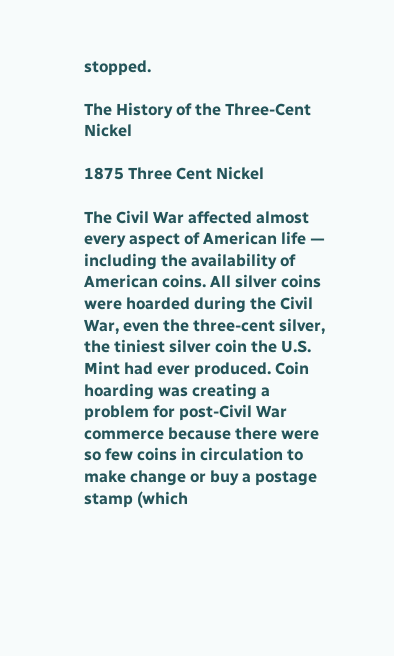stopped.

The History of the Three-Cent Nickel

1875 Three Cent Nickel

The Civil War affected almost every aspect of American life — including the availability of American coins. All silver coins were hoarded during the Civil War, even the three-cent silver, the tiniest silver coin the U.S. Mint had ever produced. Coin hoarding was creating a problem for post-Civil War commerce because there were so few coins in circulation to make change or buy a postage stamp (which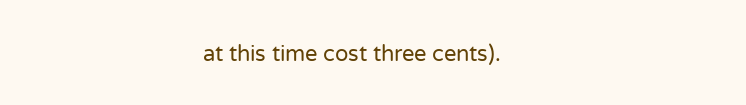at this time cost three cents).